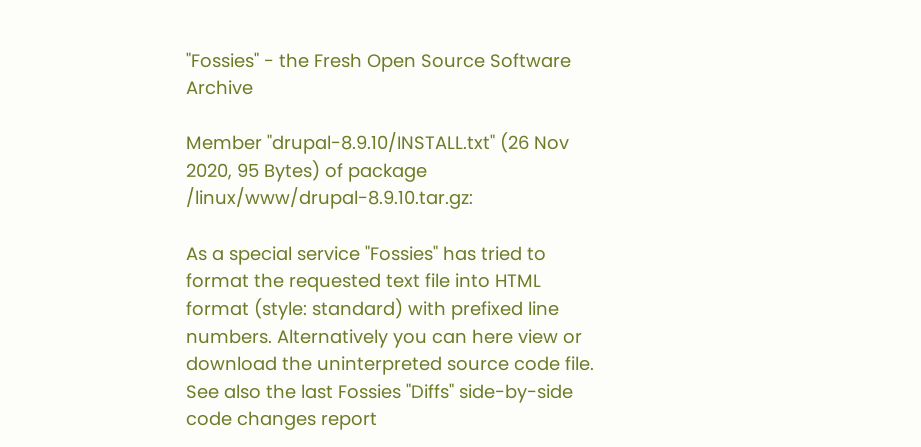"Fossies" - the Fresh Open Source Software Archive

Member "drupal-8.9.10/INSTALL.txt" (26 Nov 2020, 95 Bytes) of package /linux/www/drupal-8.9.10.tar.gz:

As a special service "Fossies" has tried to format the requested text file into HTML format (style: standard) with prefixed line numbers. Alternatively you can here view or download the uninterpreted source code file. See also the last Fossies "Diffs" side-by-side code changes report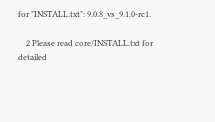for "INSTALL.txt": 9.0.8_vs_9.1.0-rc1.

    2 Please read core/INSTALL.txt for detailed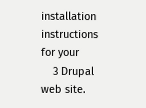installation instructions for your
    3 Drupal web site.